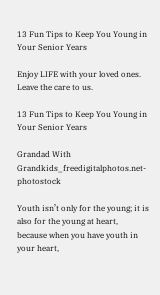13 Fun Tips to Keep You Young in Your Senior Years

Enjoy LIFE with your loved ones. Leave the care to us.

13 Fun Tips to Keep You Young in Your Senior Years

Grandad With Grandkids_freedigitalphotos.net-photostock

Youth isn’t only for the young; it is also for the young at heart, because when you have youth in your heart,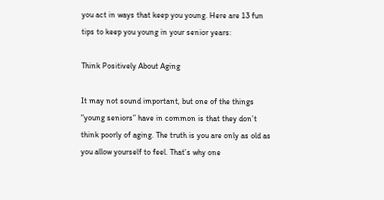you act in ways that keep you young. Here are 13 fun tips to keep you young in your senior years:

Think Positively About Aging

It may not sound important, but one of the things “young seniors” have in common is that they don’t think poorly of aging. The truth is you are only as old as you allow yourself to feel. That’s why one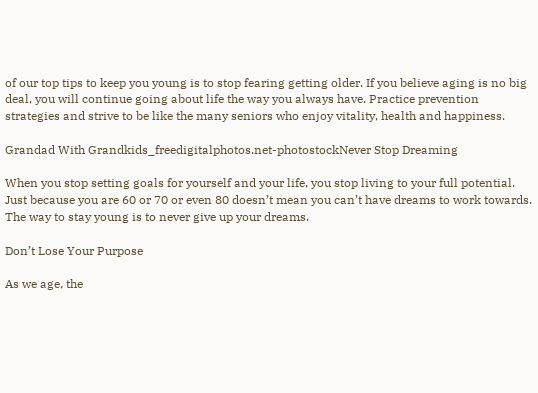of our top tips to keep you young is to stop fearing getting older. If you believe aging is no big deal, you will continue going about life the way you always have. Practice prevention strategies and strive to be like the many seniors who enjoy vitality, health and happiness.

Grandad With Grandkids_freedigitalphotos.net-photostockNever Stop Dreaming

When you stop setting goals for yourself and your life, you stop living to your full potential. Just because you are 60 or 70 or even 80 doesn’t mean you can’t have dreams to work towards. The way to stay young is to never give up your dreams.

Don’t Lose Your Purpose

As we age, the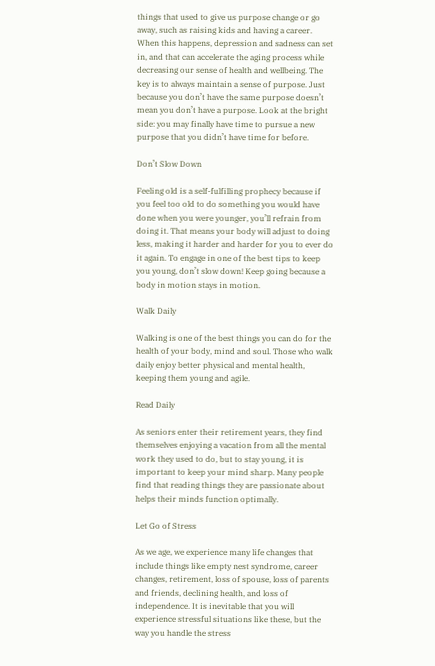things that used to give us purpose change or go away, such as raising kids and having a career. When this happens, depression and sadness can set in, and that can accelerate the aging process while decreasing our sense of health and wellbeing. The key is to always maintain a sense of purpose. Just because you don’t have the same purpose doesn’t mean you don’t have a purpose. Look at the bright side: you may finally have time to pursue a new purpose that you didn’t have time for before.

Don’t Slow Down

Feeling old is a self-fulfilling prophecy because if you feel too old to do something you would have done when you were younger, you’ll refrain from doing it. That means your body will adjust to doing less, making it harder and harder for you to ever do it again. To engage in one of the best tips to keep you young, don’t slow down! Keep going because a body in motion stays in motion.

Walk Daily

Walking is one of the best things you can do for the health of your body, mind and soul. Those who walk daily enjoy better physical and mental health, keeping them young and agile.

Read Daily

As seniors enter their retirement years, they find themselves enjoying a vacation from all the mental work they used to do, but to stay young, it is important to keep your mind sharp. Many people find that reading things they are passionate about helps their minds function optimally.

Let Go of Stress

As we age, we experience many life changes that include things like empty nest syndrome, career changes, retirement, loss of spouse, loss of parents and friends, declining health, and loss of independence. It is inevitable that you will experience stressful situations like these, but the way you handle the stress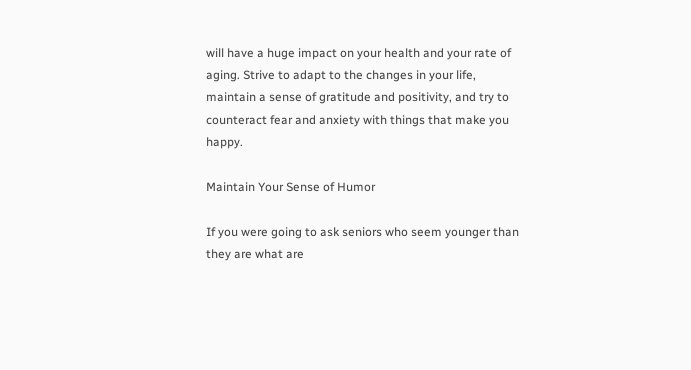will have a huge impact on your health and your rate of aging. Strive to adapt to the changes in your life, maintain a sense of gratitude and positivity, and try to counteract fear and anxiety with things that make you happy.

Maintain Your Sense of Humor

If you were going to ask seniors who seem younger than they are what are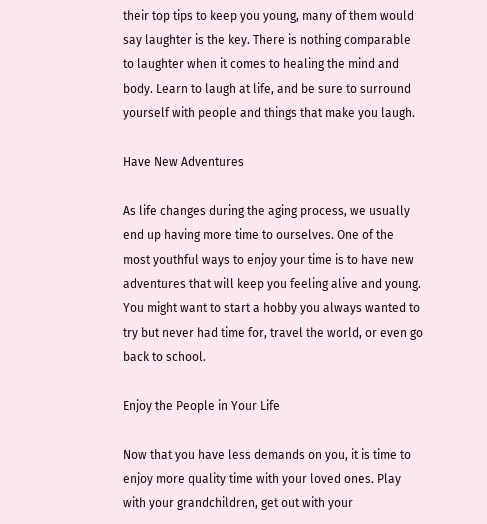their top tips to keep you young, many of them would say laughter is the key. There is nothing comparable to laughter when it comes to healing the mind and body. Learn to laugh at life, and be sure to surround yourself with people and things that make you laugh.

Have New Adventures

As life changes during the aging process, we usually end up having more time to ourselves. One of the most youthful ways to enjoy your time is to have new adventures that will keep you feeling alive and young. You might want to start a hobby you always wanted to try but never had time for, travel the world, or even go back to school.

Enjoy the People in Your Life

Now that you have less demands on you, it is time to enjoy more quality time with your loved ones. Play with your grandchildren, get out with your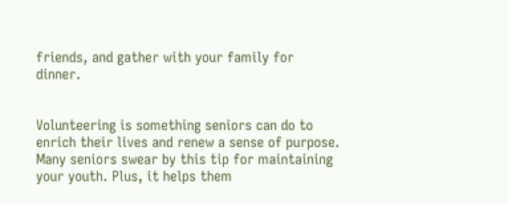friends, and gather with your family for dinner.


Volunteering is something seniors can do to enrich their lives and renew a sense of purpose. Many seniors swear by this tip for maintaining your youth. Plus, it helps them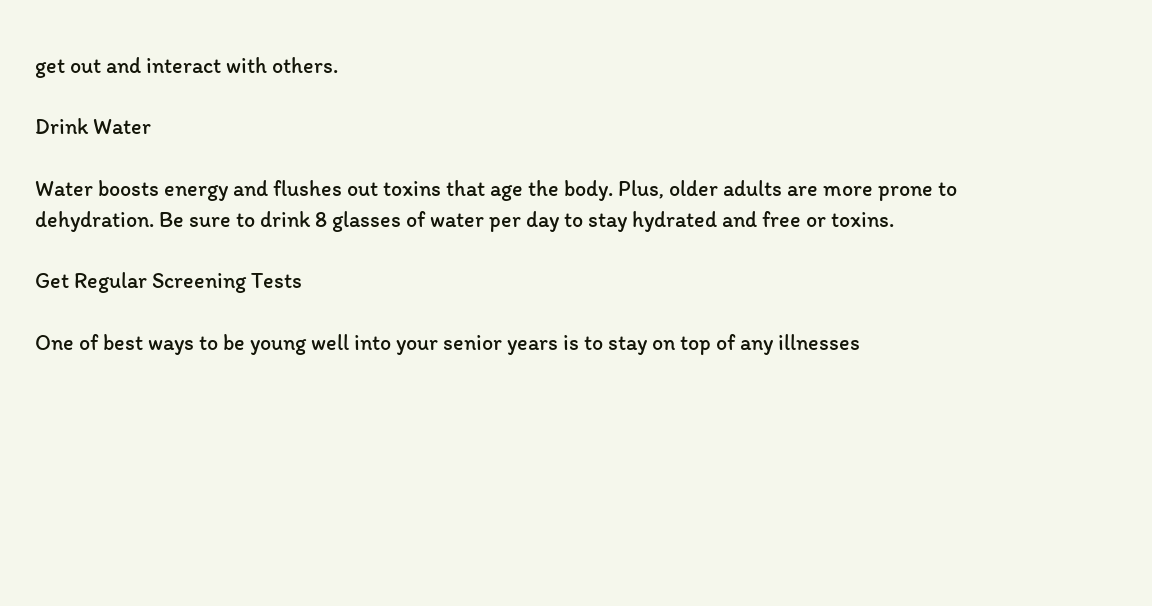get out and interact with others.

Drink Water

Water boosts energy and flushes out toxins that age the body. Plus, older adults are more prone to dehydration. Be sure to drink 8 glasses of water per day to stay hydrated and free or toxins.

Get Regular Screening Tests

One of best ways to be young well into your senior years is to stay on top of any illnesses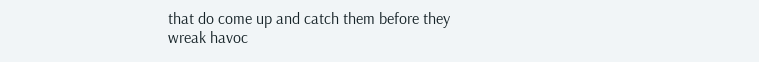that do come up and catch them before they wreak havoc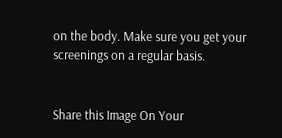on the body. Make sure you get your screenings on a regular basis.


Share this Image On Your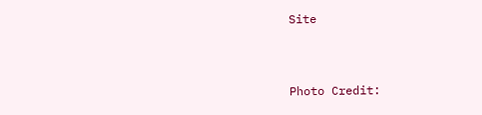Site


Photo Credit: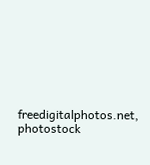freedigitalphotos.net, photostock